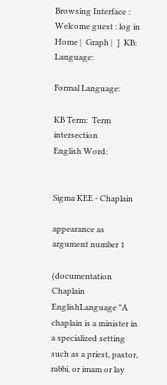Browsing Interface : Welcome guest : log in
Home |  Graph |  ]  KB:  Language:

Formal Language:

KB Term:  Term intersection
English Word:


Sigma KEE - Chaplain

appearance as argument number 1

(documentation Chaplain EnglishLanguage "A chaplain is a minister in a specialized setting such as a priest, pastor, rabbi, or imam or lay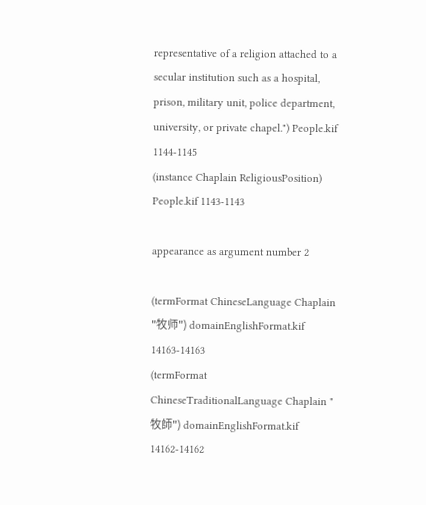representative of a religion attached to a secular institution such as a hospital, prison, military unit, police department, university, or private chapel.") People.kif 1144-1145
(instance Chaplain ReligiousPosition) People.kif 1143-1143

appearance as argument number 2

(termFormat ChineseLanguage Chaplain "牧师") domainEnglishFormat.kif 14163-14163
(termFormat ChineseTraditionalLanguage Chaplain "牧師") domainEnglishFormat.kif 14162-14162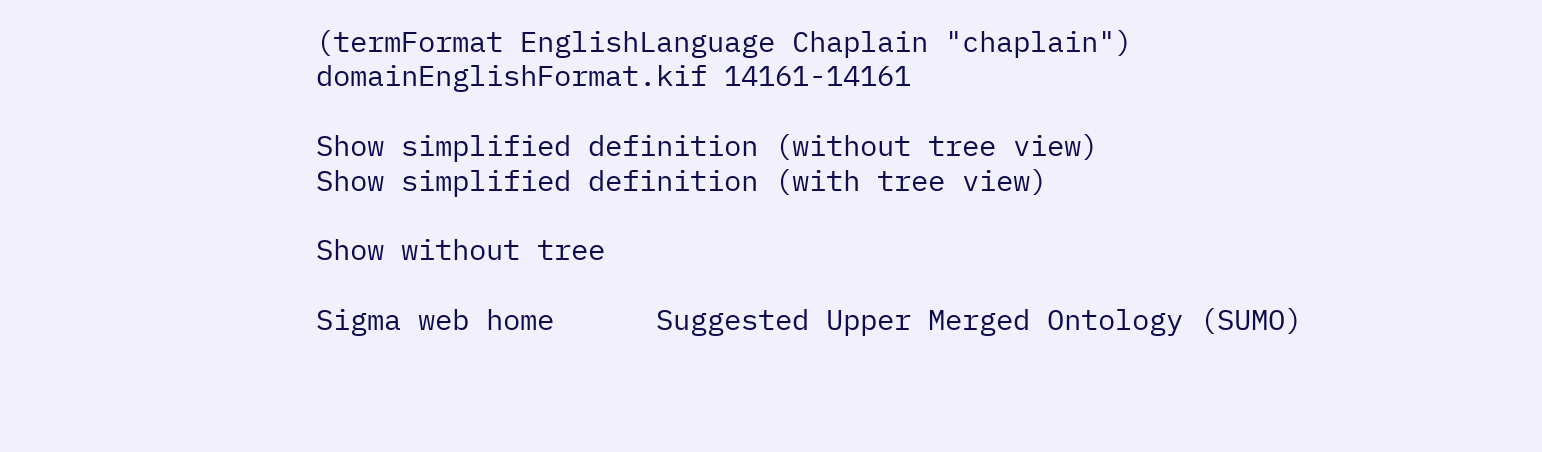(termFormat EnglishLanguage Chaplain "chaplain") domainEnglishFormat.kif 14161-14161

Show simplified definition (without tree view)
Show simplified definition (with tree view)

Show without tree

Sigma web home      Suggested Upper Merged Ontology (SUMO)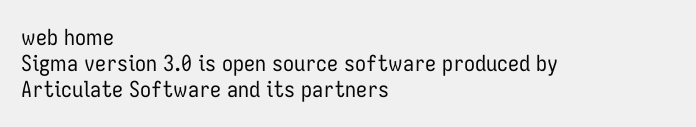web home
Sigma version 3.0 is open source software produced by Articulate Software and its partners